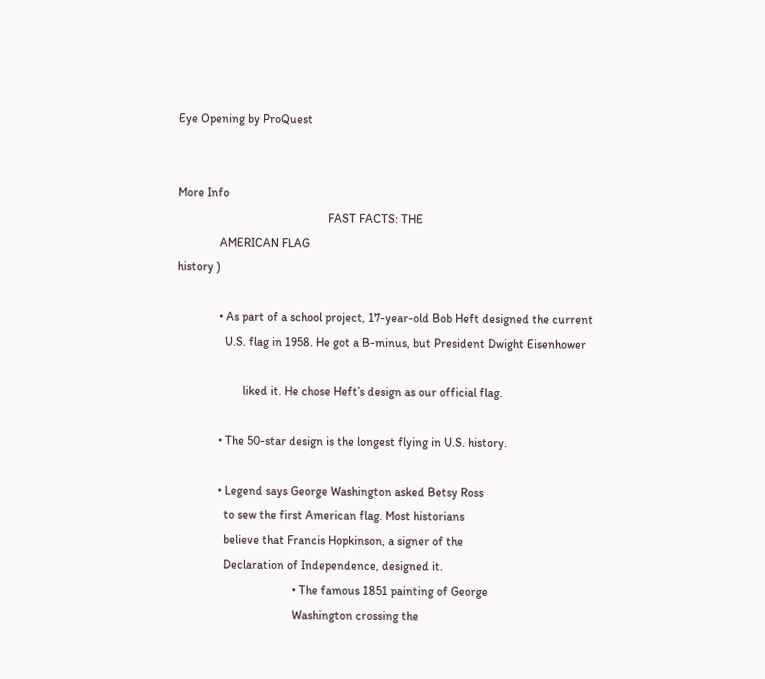Eye Opening by ProQuest


More Info
                                                  FAST FACTS: THE
              AMERICAN FLAG
history )

              • As part of a school project, 17-year-old Bob Heft designed the current
                U.S. flag in 1958. He got a B-minus, but President Dwight Eisenhower

                      liked it. He chose Heft’s design as our official flag.

              • The 50-star design is the longest flying in U.S. history.

              • Legend says George Washington asked Betsy Ross
                to sew the first American flag. Most historians
                believe that Francis Hopkinson, a signer of the
                Declaration of Independence, designed it.
                                       • The famous 1851 painting of George
                                       Washington crossing the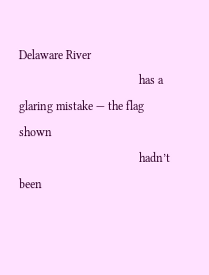Delaware River
                                        has a glaring mistake — the flag shown
                                        hadn’t been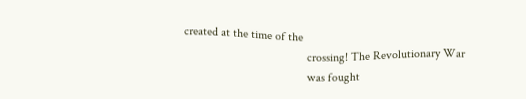created at the time of the
                                         crossing! The Revolutionary War
                                         was fought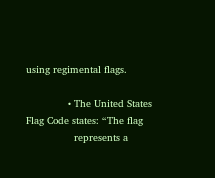using regimental flags.

              • The United States Flag Code states: “The flag
                represents a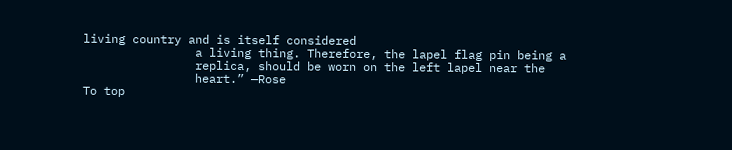living country and is itself considered
                a living thing. Therefore, the lapel flag pin being a
                replica, should be worn on the left lapel near the
                heart.” —Rose
To top